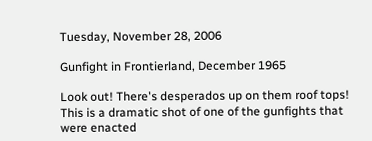Tuesday, November 28, 2006

Gunfight in Frontierland, December 1965

Look out! There's desperados up on them roof tops! This is a dramatic shot of one of the gunfights that were enacted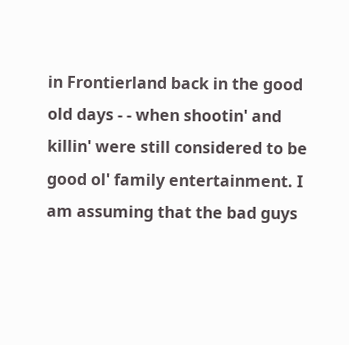in Frontierland back in the good old days - - when shootin' and killin' were still considered to be good ol' family entertainment. I am assuming that the bad guys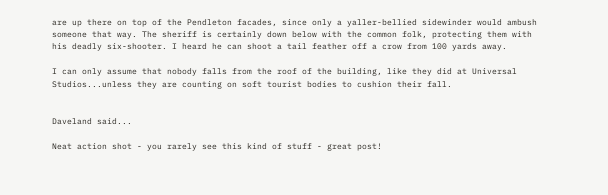are up there on top of the Pendleton facades, since only a yaller-bellied sidewinder would ambush someone that way. The sheriff is certainly down below with the common folk, protecting them with his deadly six-shooter. I heard he can shoot a tail feather off a crow from 100 yards away.

I can only assume that nobody falls from the roof of the building, like they did at Universal Studios...unless they are counting on soft tourist bodies to cushion their fall.


Daveland said...

Neat action shot - you rarely see this kind of stuff - great post!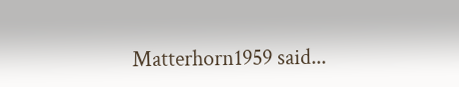Matterhorn1959 said...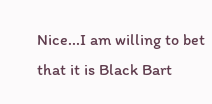Nice...I am willing to bet that it is Black Bart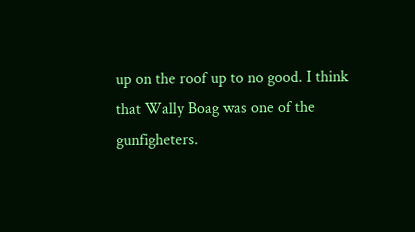up on the roof up to no good. I think that Wally Boag was one of the gunfigheters.